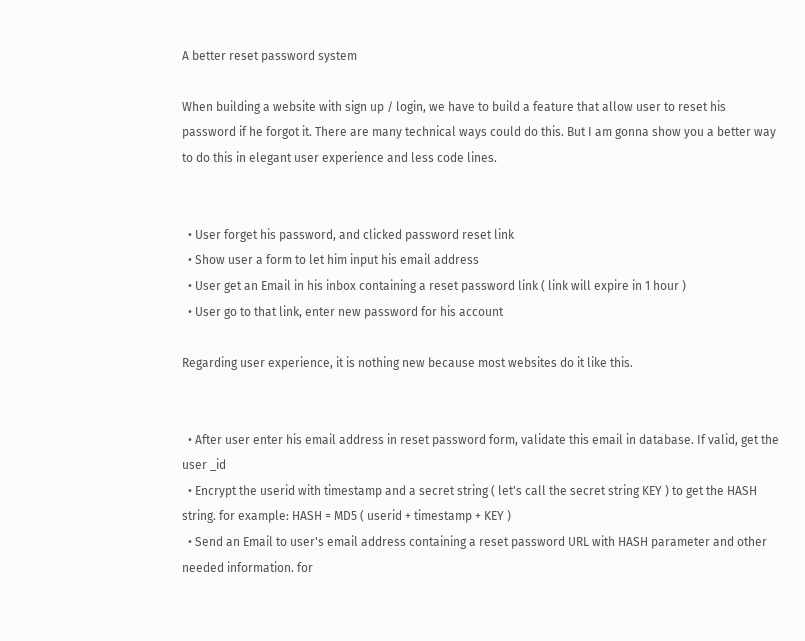A better reset password system

When building a website with sign up / login, we have to build a feature that allow user to reset his password if he forgot it. There are many technical ways could do this. But I am gonna show you a better way to do this in elegant user experience and less code lines.


  • User forget his password, and clicked password reset link
  • Show user a form to let him input his email address
  • User get an Email in his inbox containing a reset password link ( link will expire in 1 hour )
  • User go to that link, enter new password for his account

Regarding user experience, it is nothing new because most websites do it like this.


  • After user enter his email address in reset password form, validate this email in database. If valid, get the user _id
  • Encrypt the userid with timestamp and a secret string ( let's call the secret string KEY ) to get the HASH string. for example: HASH = MD5 ( userid + timestamp + KEY )
  • Send an Email to user's email address containing a reset password URL with HASH parameter and other needed information. for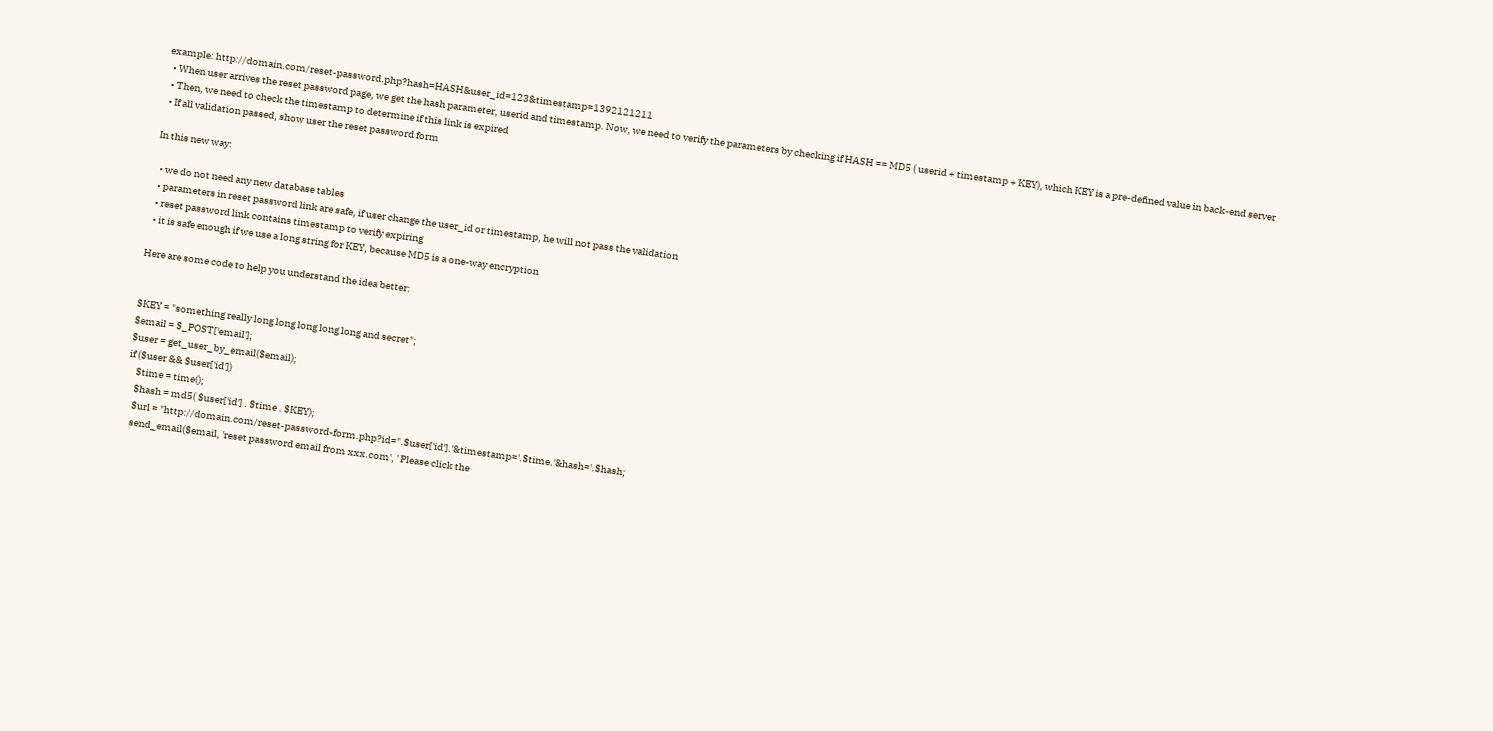example: http://domain.com/reset-password.php?hash=HASH&user_id=123&timestamp=1392121211
  • When user arrives the reset password page, we get the hash parameter, userid and timestamp. Now, we need to verify the parameters by checking if HASH == MD5 ( userid + timestamp + KEY), which KEY is a pre-defined value in back-end server
  • Then, we need to check the timestamp to determine if this link is expired
  • If all validation passed, show user the reset password form

In this new way:

  • we do not need any new database tables
  • parameters in reset password link are safe, if user change the user_id or timestamp, he will not pass the validation
  • reset password link contains timestamp to verify expiring
  • it is safe enough if we use a long string for KEY, because MD5 is a one-way encryption

Here are some code to help you understand the idea better:


$KEY = "something really long long long long long and secret";
$email = $_POST['email'];
$user = get_user_by_email($email);
if ($user && $user['id'])
    $time = time();
    $hash = md5( $user['id'] . $time . $KEY);
    $url = "http://domain.com/reset-password-form.php?id=".$user['id'].'&timestamp='.$time.'&hash='.$hash;
    send_email($email, 'reset password email from xxx.com', ' Please click the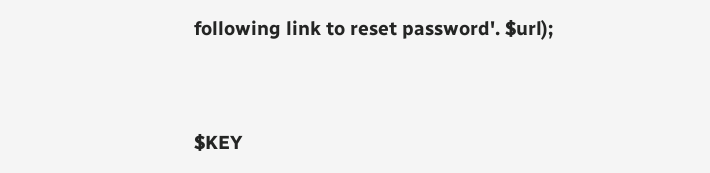following link to reset password'. $url);


$KEY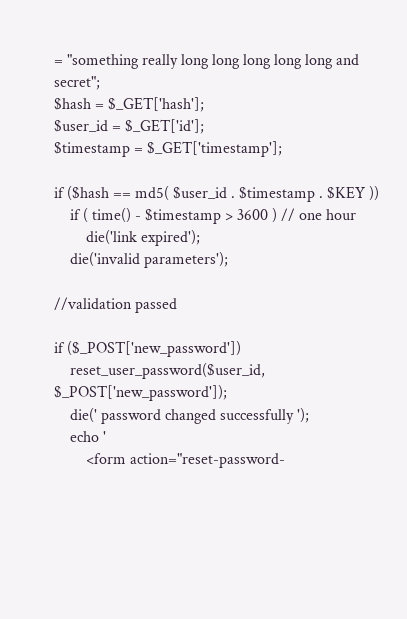= "something really long long long long long and secret";
$hash = $_GET['hash'];
$user_id = $_GET['id'];
$timestamp = $_GET['timestamp'];

if ($hash == md5( $user_id . $timestamp . $KEY ))
    if ( time() - $timestamp > 3600 ) // one hour
        die('link expired');
    die('invalid parameters');

//validation passed

if ($_POST['new_password'])
    reset_user_password($user_id, $_POST['new_password']);
    die(' password changed successfully ');
    echo '
        <form action="reset-password-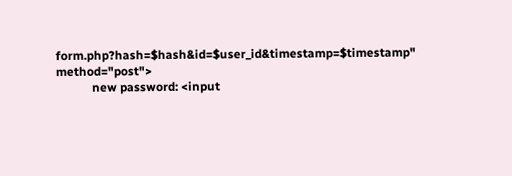form.php?hash=$hash&id=$user_id&timestamp=$timestamp" method="post">
            new password: <input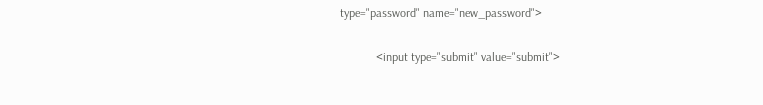type="password" name="new_password">

            <input type="submit" value="submit">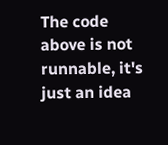The code above is not runnable, it's just an idea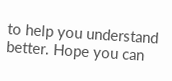to help you understand better. Hope you can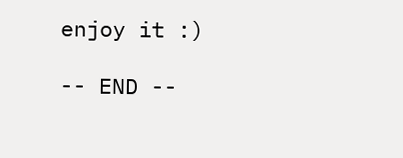enjoy it :)

-- END --